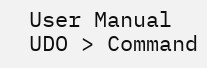User Manual UDO > Command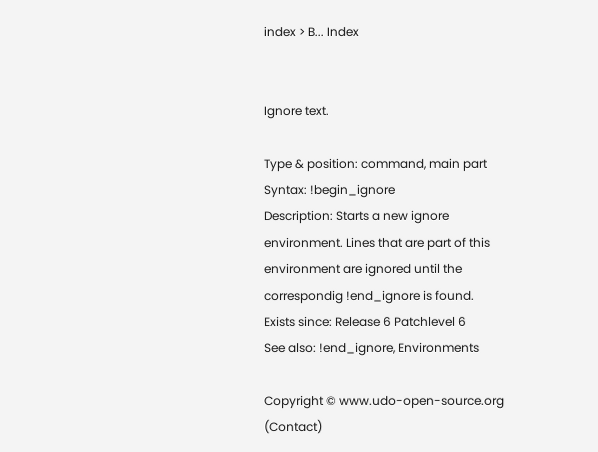index > B... Index


Ignore text.

Type & position: command, main part
Syntax: !begin_ignore
Description: Starts a new ignore environment. Lines that are part of this environment are ignored until the correspondig !end_ignore is found.
Exists since: Release 6 Patchlevel 6
See also: !end_ignore, Environments

Copyright © www.udo-open-source.org (Contact)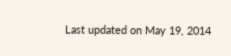Last updated on May 19, 2014